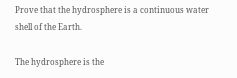Prove that the hydrosphere is a continuous water shell of the Earth.

The hydrosphere is the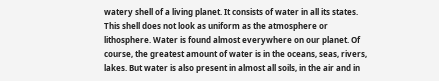watery shell of a living planet. It consists of water in all its states. This shell does not look as uniform as the atmosphere or lithosphere. Water is found almost everywhere on our planet. Of course, the greatest amount of water is in the oceans, seas, rivers, lakes. But water is also present in almost all soils, in the air and in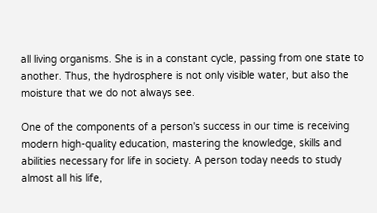all living organisms. She is in a constant cycle, passing from one state to another. Thus, the hydrosphere is not only visible water, but also the moisture that we do not always see.

One of the components of a person's success in our time is receiving modern high-quality education, mastering the knowledge, skills and abilities necessary for life in society. A person today needs to study almost all his life,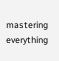mastering everything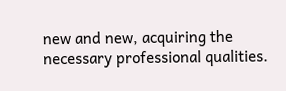new and new, acquiring the necessary professional qualities.